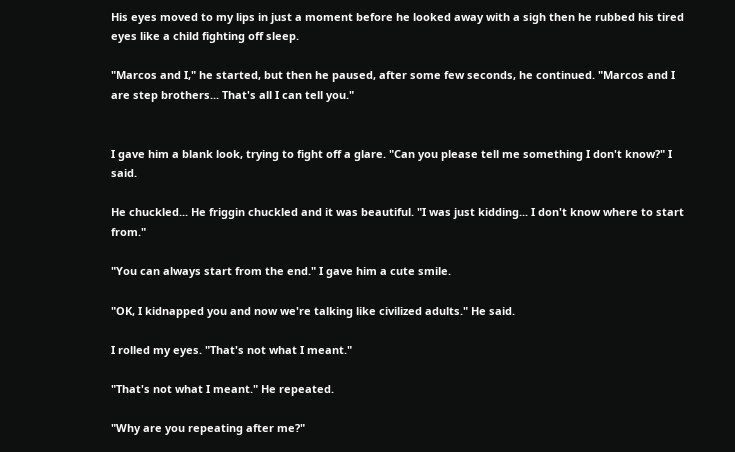His eyes moved to my lips in just a moment before he looked away with a sigh then he rubbed his tired eyes like a child fighting off sleep.

"Marcos and I," he started, but then he paused, after some few seconds, he continued. "Marcos and I are step brothers... That's all I can tell you."


I gave him a blank look, trying to fight off a glare. "Can you please tell me something I don't know?" I said.

He chuckled... He friggin chuckled and it was beautiful. "I was just kidding... I don't know where to start from."

"You can always start from the end." I gave him a cute smile.

"OK, I kidnapped you and now we're talking like civilized adults." He said.

I rolled my eyes. "That's not what I meant."

"That's not what I meant." He repeated.

"Why are you repeating after me?"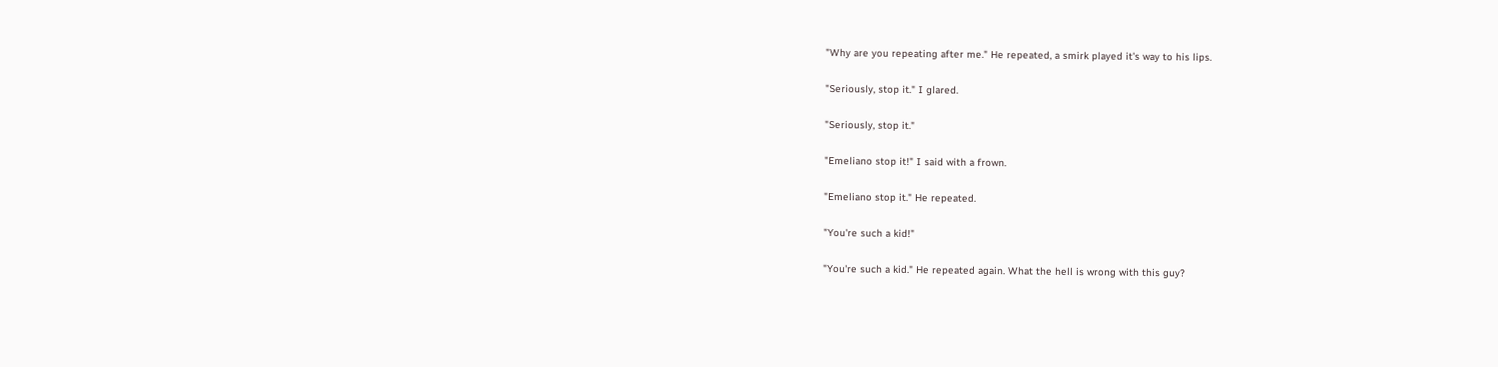"Why are you repeating after me." He repeated, a smirk played it's way to his lips.

"Seriously, stop it." I glared.

"Seriously, stop it."

"Emeliano stop it!" I said with a frown.

"Emeliano stop it." He repeated.

"You're such a kid!"

"You're such a kid." He repeated again. What the hell is wrong with this guy?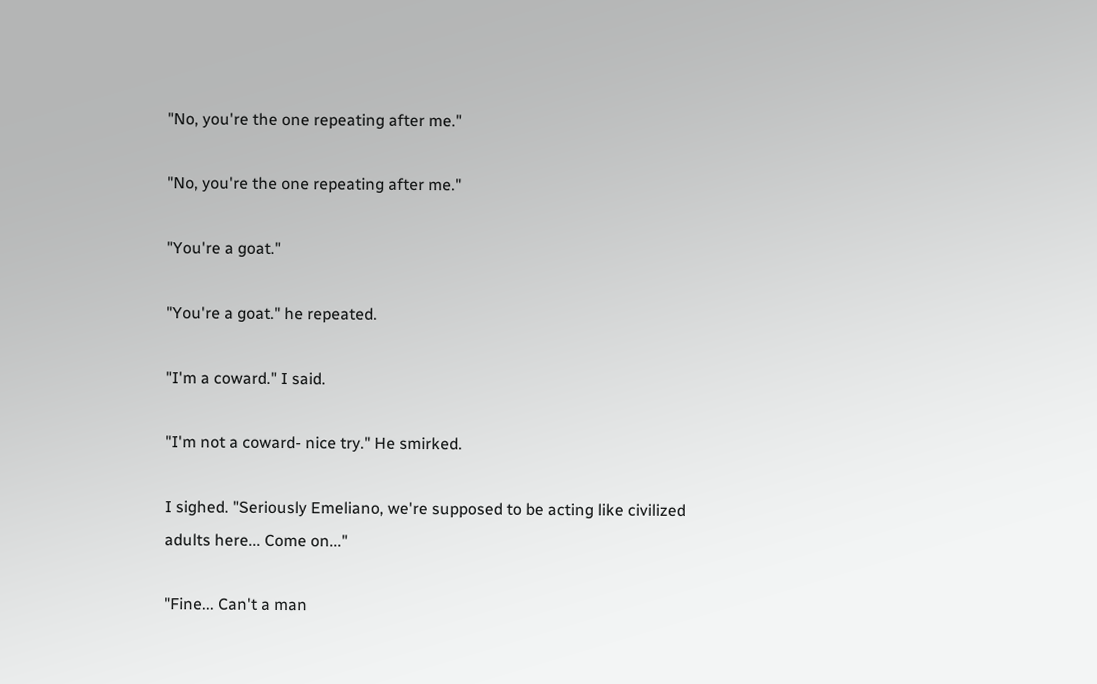"No, you're the one repeating after me."

"No, you're the one repeating after me."

"You're a goat."

"You're a goat." he repeated.

"I'm a coward." I said.

"I'm not a coward- nice try." He smirked.

I sighed. "Seriously Emeliano, we're supposed to be acting like civilized adults here... Come on..."

"Fine... Can't a man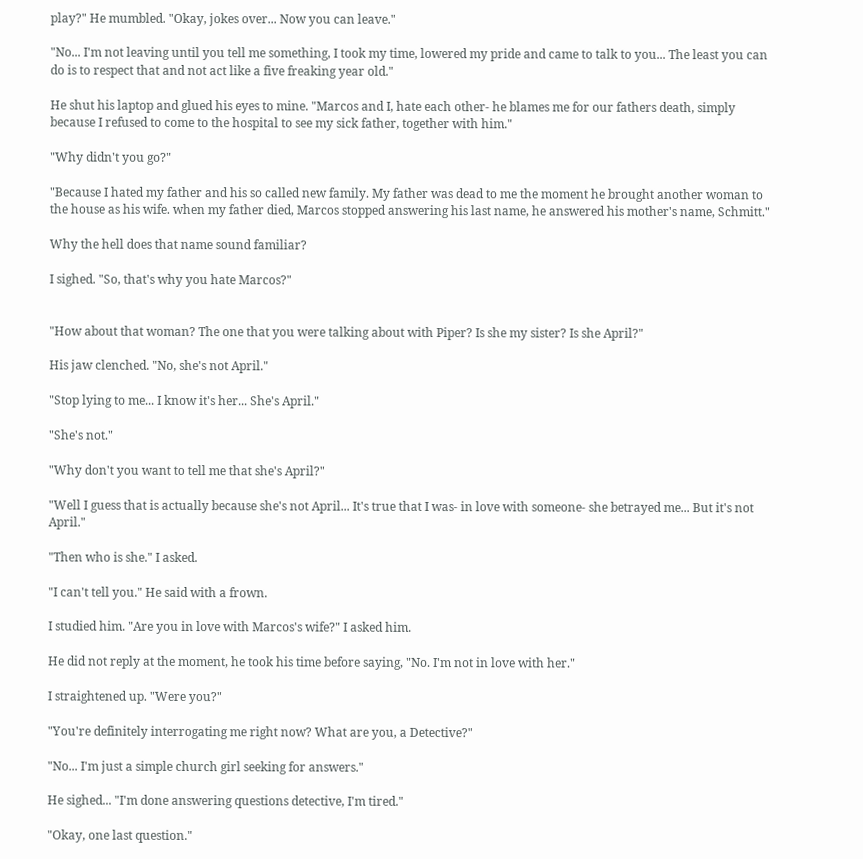play?" He mumbled. "Okay, jokes over... Now you can leave."

"No... I'm not leaving until you tell me something, I took my time, lowered my pride and came to talk to you... The least you can do is to respect that and not act like a five freaking year old."

He shut his laptop and glued his eyes to mine. "Marcos and I, hate each other- he blames me for our fathers death, simply because I refused to come to the hospital to see my sick father, together with him."

"Why didn't you go?"

"Because I hated my father and his so called new family. My father was dead to me the moment he brought another woman to the house as his wife. when my father died, Marcos stopped answering his last name, he answered his mother's name, Schmitt."

Why the hell does that name sound familiar?

I sighed. "So, that's why you hate Marcos?"


"How about that woman? The one that you were talking about with Piper? Is she my sister? Is she April?"

His jaw clenched. "No, she's not April."

"Stop lying to me... I know it's her... She's April."

"She's not."

"Why don't you want to tell me that she's April?"

"Well I guess that is actually because she's not April... It's true that I was- in love with someone- she betrayed me... But it's not April."

"Then who is she." I asked.

"I can't tell you." He said with a frown.

I studied him. "Are you in love with Marcos's wife?" I asked him.

He did not reply at the moment, he took his time before saying, "No. I'm not in love with her."

I straightened up. "Were you?"

"You're definitely interrogating me right now? What are you, a Detective?"

"No... I'm just a simple church girl seeking for answers."

He sighed... "I'm done answering questions detective, I'm tired."

"Okay, one last question."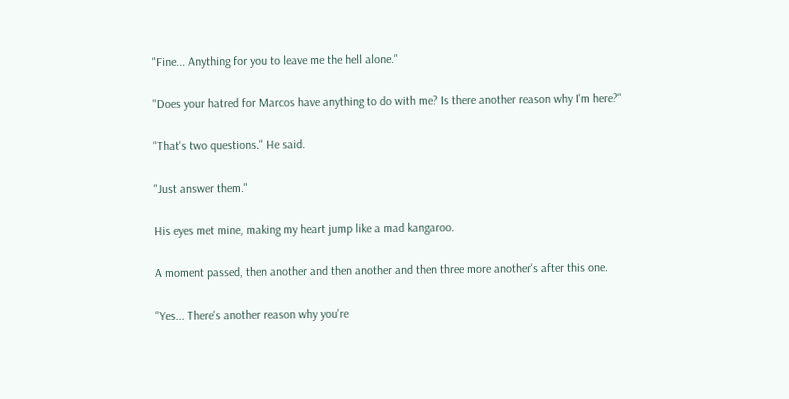"Fine... Anything for you to leave me the hell alone."

"Does your hatred for Marcos have anything to do with me? Is there another reason why I'm here?"

"That's two questions." He said.

"Just answer them."

His eyes met mine, making my heart jump like a mad kangaroo.

A moment passed, then another and then another and then three more another's after this one.

"Yes... There's another reason why you're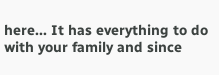here... It has everything to do with your family and since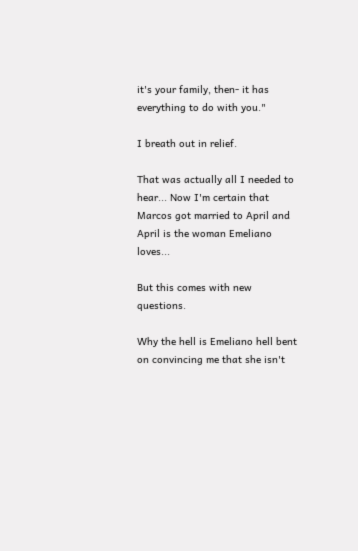it's your family, then- it has everything to do with you."

I breath out in relief.

That was actually all I needed to hear... Now I'm certain that Marcos got married to April and April is the woman Emeliano loves...

But this comes with new questions.

Why the hell is Emeliano hell bent on convincing me that she isn't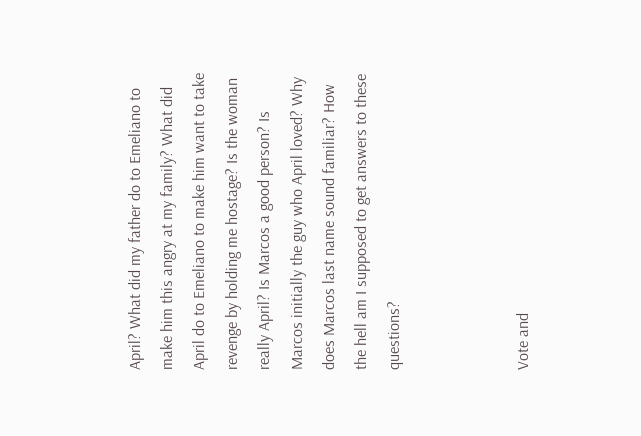April? What did my father do to Emeliano to make him this angry at my family? What did April do to Emeliano to make him want to take revenge by holding me hostage? Is the woman really April? Is Marcos a good person? Is Marcos initially the guy who April loved? Why does Marcos last name sound familiar? How the hell am I supposed to get answers to these questions?



Vote and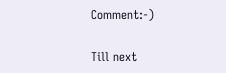Comment:-)

Till next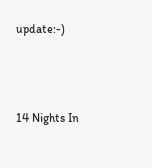update:-)



14 Nights In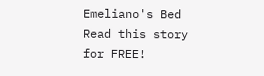Emeliano's Bed Read this story for FREE!